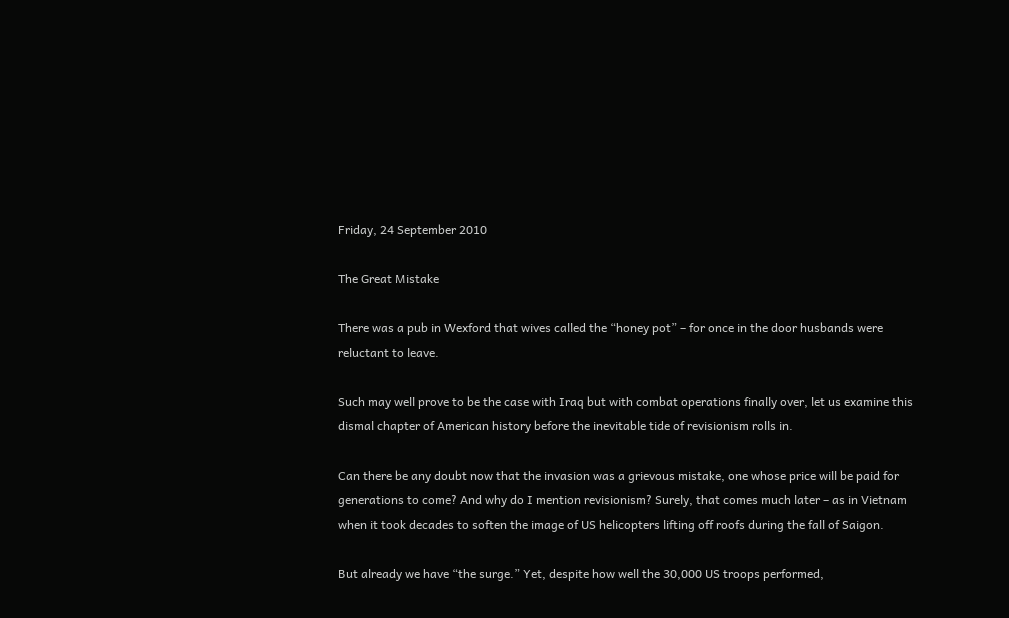Friday, 24 September 2010

The Great Mistake

There was a pub in Wexford that wives called the “honey pot” – for once in the door husbands were reluctant to leave.

Such may well prove to be the case with Iraq but with combat operations finally over, let us examine this dismal chapter of American history before the inevitable tide of revisionism rolls in.

Can there be any doubt now that the invasion was a grievous mistake, one whose price will be paid for generations to come? And why do I mention revisionism? Surely, that comes much later – as in Vietnam when it took decades to soften the image of US helicopters lifting off roofs during the fall of Saigon.

But already we have “the surge.” Yet, despite how well the 30,000 US troops performed,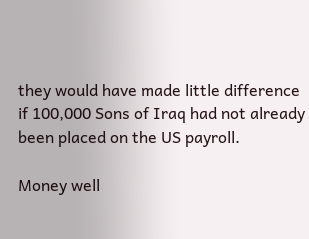they would have made little difference if 100,000 Sons of Iraq had not already been placed on the US payroll.

Money well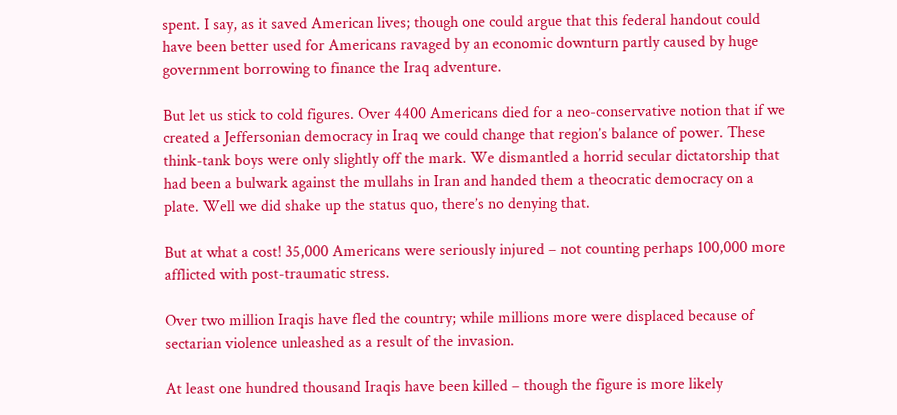spent. I say, as it saved American lives; though one could argue that this federal handout could have been better used for Americans ravaged by an economic downturn partly caused by huge government borrowing to finance the Iraq adventure.

But let us stick to cold figures. Over 4400 Americans died for a neo-conservative notion that if we created a Jeffersonian democracy in Iraq we could change that region’s balance of power. These think-tank boys were only slightly off the mark. We dismantled a horrid secular dictatorship that had been a bulwark against the mullahs in Iran and handed them a theocratic democracy on a plate. Well we did shake up the status quo, there’s no denying that.

But at what a cost! 35,000 Americans were seriously injured – not counting perhaps 100,000 more afflicted with post-traumatic stress.

Over two million Iraqis have fled the country; while millions more were displaced because of sectarian violence unleashed as a result of the invasion.

At least one hundred thousand Iraqis have been killed – though the figure is more likely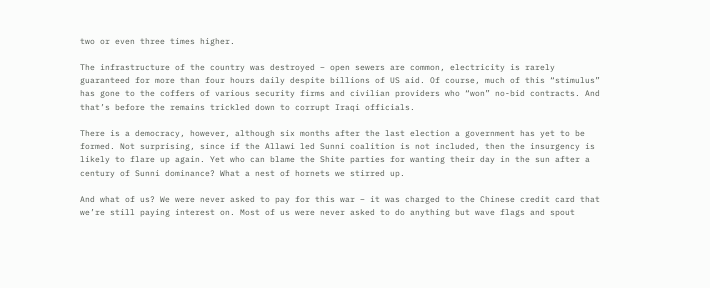two or even three times higher.

The infrastructure of the country was destroyed – open sewers are common, electricity is rarely guaranteed for more than four hours daily despite billions of US aid. Of course, much of this “stimulus” has gone to the coffers of various security firms and civilian providers who “won” no-bid contracts. And that’s before the remains trickled down to corrupt Iraqi officials.

There is a democracy, however, although six months after the last election a government has yet to be formed. Not surprising, since if the Allawi led Sunni coalition is not included, then the insurgency is likely to flare up again. Yet who can blame the Shite parties for wanting their day in the sun after a century of Sunni dominance? What a nest of hornets we stirred up.

And what of us? We were never asked to pay for this war – it was charged to the Chinese credit card that we’re still paying interest on. Most of us were never asked to do anything but wave flags and spout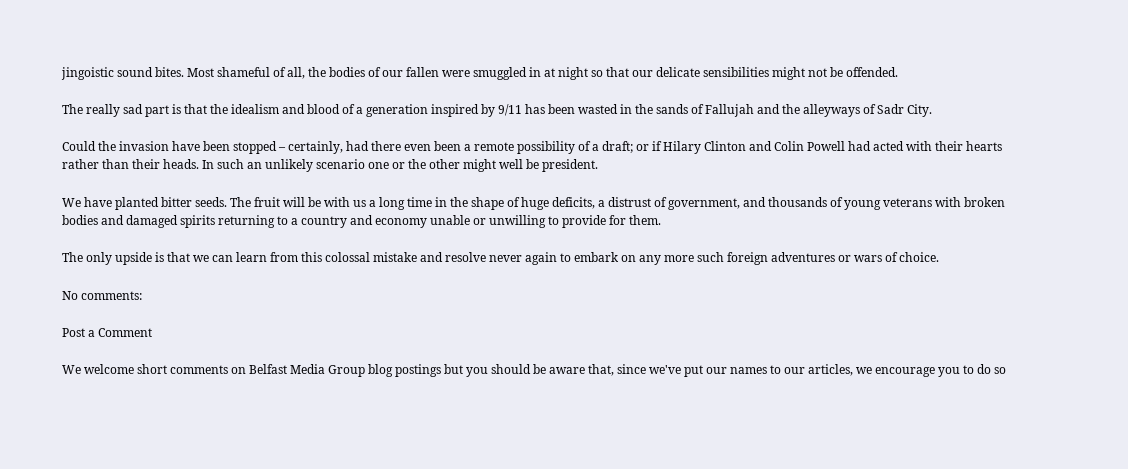jingoistic sound bites. Most shameful of all, the bodies of our fallen were smuggled in at night so that our delicate sensibilities might not be offended.

The really sad part is that the idealism and blood of a generation inspired by 9/11 has been wasted in the sands of Fallujah and the alleyways of Sadr City.

Could the invasion have been stopped – certainly, had there even been a remote possibility of a draft; or if Hilary Clinton and Colin Powell had acted with their hearts rather than their heads. In such an unlikely scenario one or the other might well be president.

We have planted bitter seeds. The fruit will be with us a long time in the shape of huge deficits, a distrust of government, and thousands of young veterans with broken bodies and damaged spirits returning to a country and economy unable or unwilling to provide for them.

The only upside is that we can learn from this colossal mistake and resolve never again to embark on any more such foreign adventures or wars of choice.

No comments:

Post a Comment

We welcome short comments on Belfast Media Group blog postings but you should be aware that, since we've put our names to our articles, we encourage you to do so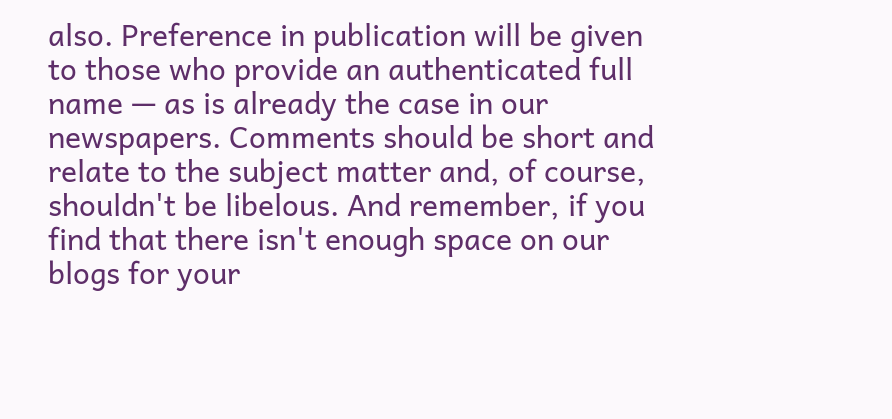also. Preference in publication will be given to those who provide an authenticated full name — as is already the case in our newspapers. Comments should be short and relate to the subject matter and, of course, shouldn't be libelous. And remember, if you find that there isn't enough space on our blogs for your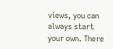views, you can always start your own. There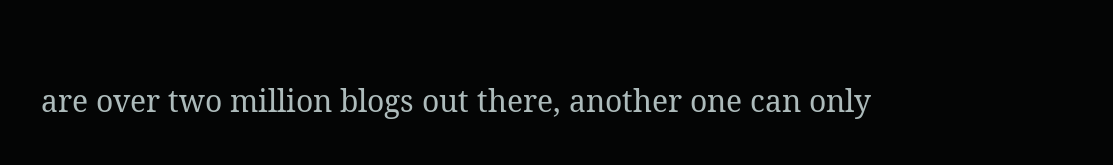are over two million blogs out there, another one can only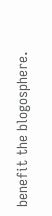benefit the blogosphere.